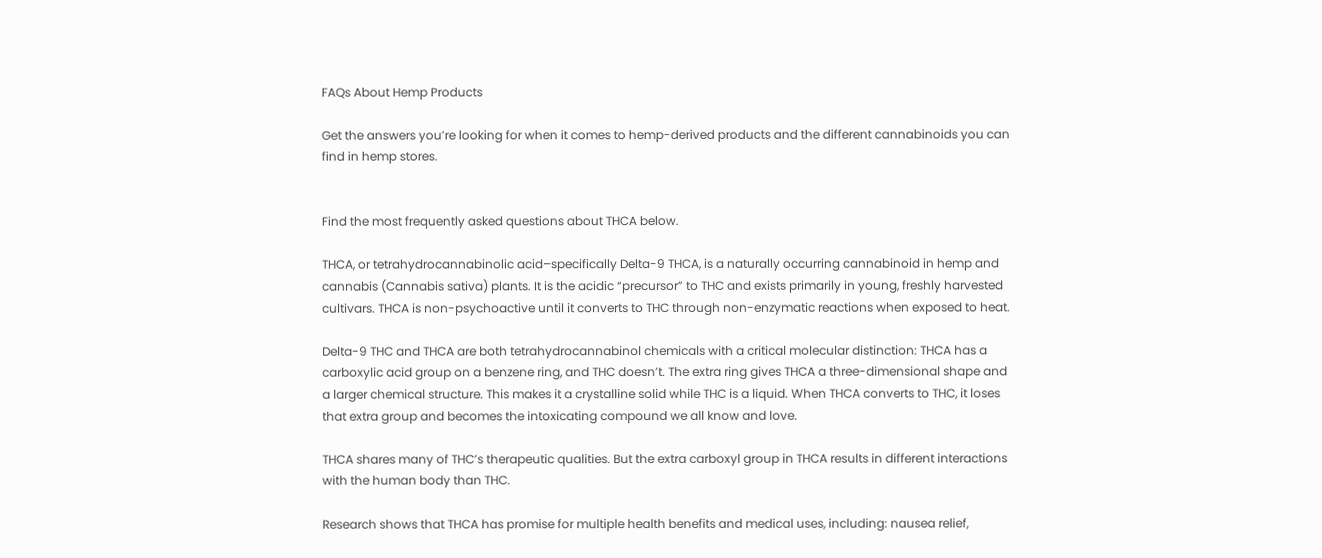FAQs About Hemp Products

Get the answers you’re looking for when it comes to hemp-derived products and the different cannabinoids you can find in hemp stores.


Find the most frequently asked questions about THCA below.

THCA, or tetrahydrocannabinolic acid–specifically Delta-9 THCA, is a naturally occurring cannabinoid in hemp and cannabis (Cannabis sativa) plants. It is the acidic “precursor” to THC and exists primarily in young, freshly harvested cultivars. THCA is non-psychoactive until it converts to THC through non-enzymatic reactions when exposed to heat.

Delta-9 THC and THCA are both tetrahydrocannabinol chemicals with a critical molecular distinction: THCA has a carboxylic acid group on a benzene ring, and THC doesn’t. The extra ring gives THCA a three-dimensional shape and a larger chemical structure. This makes it a crystalline solid while THC is a liquid. When THCA converts to THC, it loses that extra group and becomes the intoxicating compound we all know and love.

THCA shares many of THC’s therapeutic qualities. But the extra carboxyl group in THCA results in different interactions with the human body than THC.

Research shows that THCA has promise for multiple health benefits and medical uses, including: nausea relief,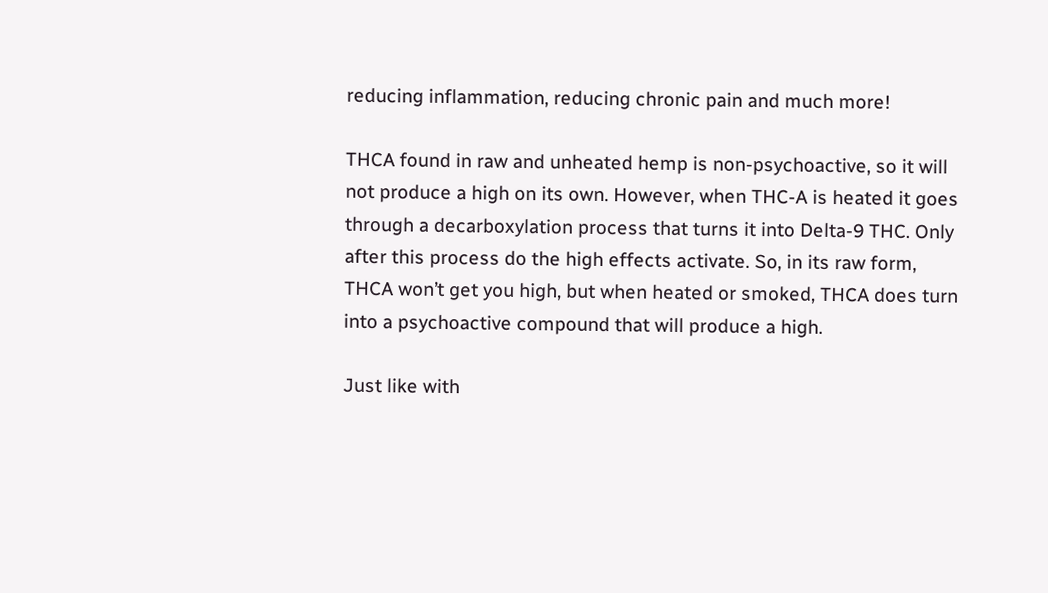reducing inflammation, reducing chronic pain and much more!

THCA found in raw and unheated hemp is non-psychoactive, so it will not produce a high on its own. However, when THC-A is heated it goes through a decarboxylation process that turns it into Delta-9 THC. Only after this process do the high effects activate. So, in its raw form, THCA won’t get you high, but when heated or smoked, THCA does turn into a psychoactive compound that will produce a high.

Just like with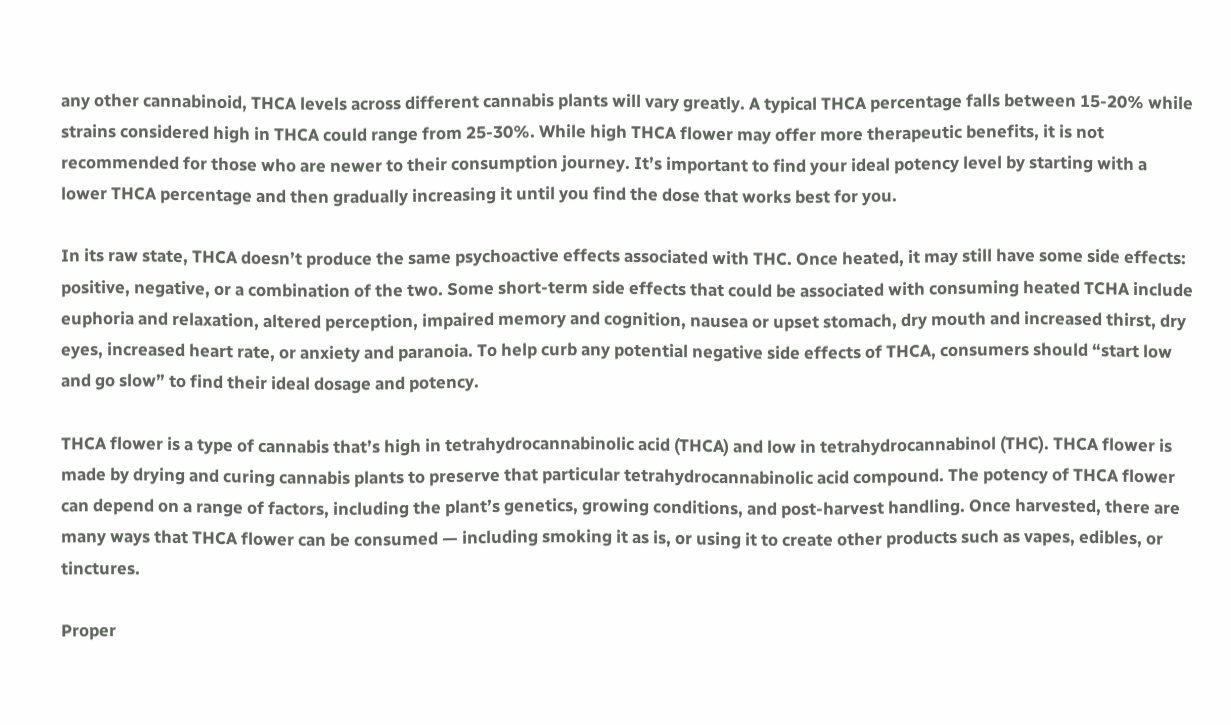any other cannabinoid, THCA levels across different cannabis plants will vary greatly. A typical THCA percentage falls between 15-20% while strains considered high in THCA could range from 25-30%. While high THCA flower may offer more therapeutic benefits, it is not recommended for those who are newer to their consumption journey. It’s important to find your ideal potency level by starting with a lower THCA percentage and then gradually increasing it until you find the dose that works best for you.

In its raw state, THCA doesn’t produce the same psychoactive effects associated with THC. Once heated, it may still have some side effects: positive, negative, or a combination of the two. Some short-term side effects that could be associated with consuming heated TCHA include euphoria and relaxation, altered perception, impaired memory and cognition, nausea or upset stomach, dry mouth and increased thirst, dry eyes, increased heart rate, or anxiety and paranoia. To help curb any potential negative side effects of THCA, consumers should “start low and go slow” to find their ideal dosage and potency.

THCA flower is a type of cannabis that’s high in tetrahydrocannabinolic acid (THCA) and low in tetrahydrocannabinol (THC). THCA flower is made by drying and curing cannabis plants to preserve that particular tetrahydrocannabinolic acid compound. The potency of THCA flower can depend on a range of factors, including the plant’s genetics, growing conditions, and post-harvest handling. Once harvested, there are many ways that THCA flower can be consumed — including smoking it as is, or using it to create other products such as vapes, edibles, or tinctures.

Proper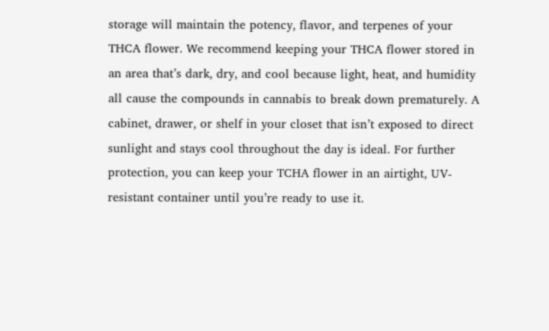storage will maintain the potency, flavor, and terpenes of your THCA flower. We recommend keeping your THCA flower stored in an area that’s dark, dry, and cool because light, heat, and humidity all cause the compounds in cannabis to break down prematurely. A cabinet, drawer, or shelf in your closet that isn’t exposed to direct sunlight and stays cool throughout the day is ideal. For further protection, you can keep your TCHA flower in an airtight, UV-resistant container until you’re ready to use it.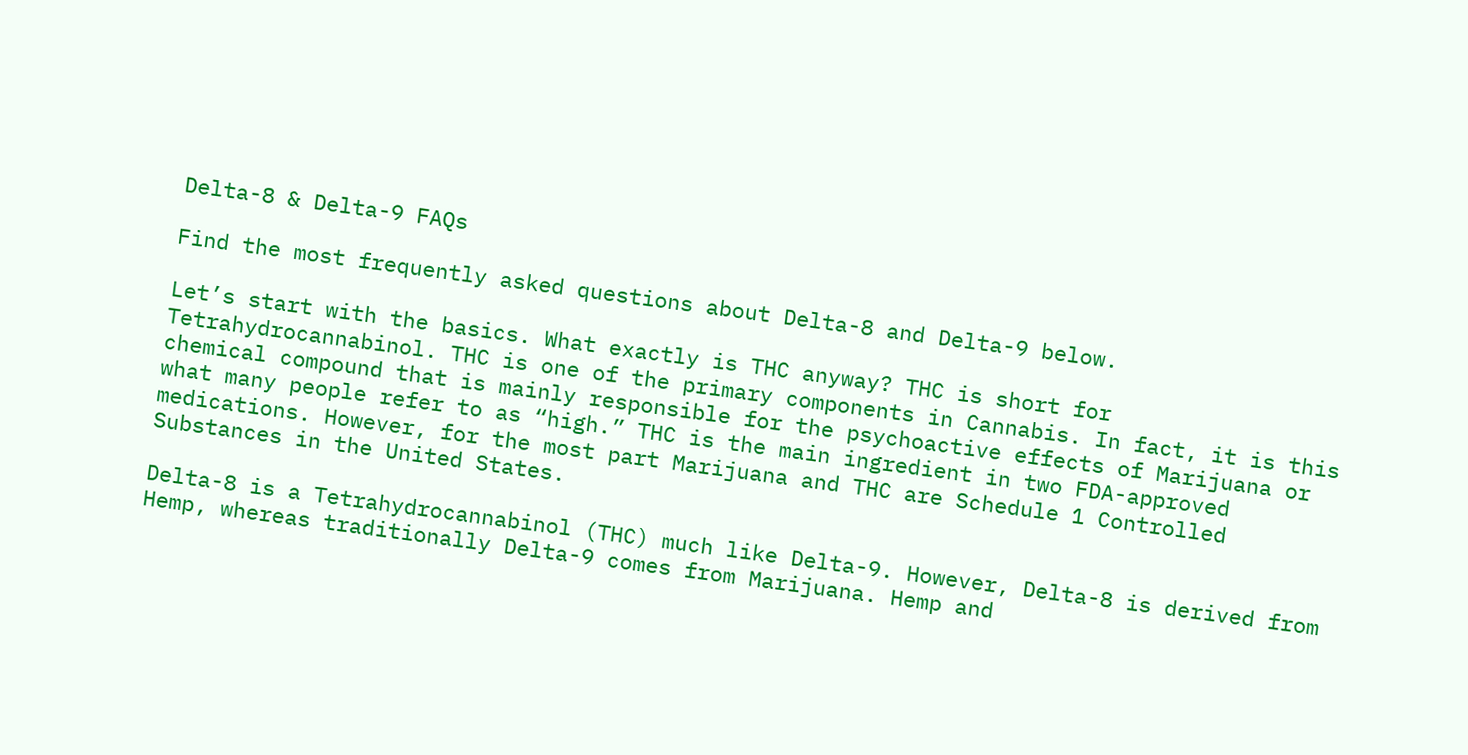Delta-8 & Delta-9 FAQs

Find the most frequently asked questions about Delta-8 and Delta-9 below.

Let’s start with the basics. What exactly is THC anyway? THC is short for Tetrahydrocannabinol. THC is one of the primary components in Cannabis. In fact, it is this chemical compound that is mainly responsible for the psychoactive effects of Marijuana or what many people refer to as “high.” THC is the main ingredient in two FDA-approved medications. However, for the most part Marijuana and THC are Schedule 1 Controlled Substances in the United States.

Delta-8 is a Tetrahydrocannabinol (THC) much like Delta-9. However, Delta-8 is derived from Hemp, whereas traditionally Delta-9 comes from Marijuana. Hemp and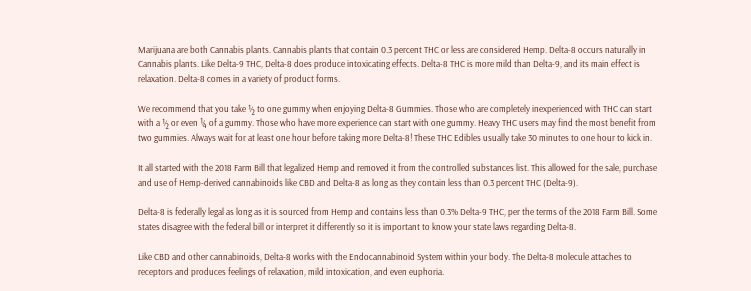Marijuana are both Cannabis plants. Cannabis plants that contain 0.3 percent THC or less are considered Hemp. Delta-8 occurs naturally in Cannabis plants. Like Delta-9 THC, Delta-8 does produce intoxicating effects. Delta-8 THC is more mild than Delta-9, and its main effect is relaxation. Delta-8 comes in a variety of product forms.

We recommend that you take ½ to one gummy when enjoying Delta-8 Gummies. Those who are completely inexperienced with THC can start with a ½ or even ¼ of a gummy. Those who have more experience can start with one gummy. Heavy THC users may find the most benefit from two gummies. Always wait for at least one hour before taking more Delta-8! These THC Edibles usually take 30 minutes to one hour to kick in.

It all started with the 2018 Farm Bill that legalized Hemp and removed it from the controlled substances list. This allowed for the sale, purchase and use of Hemp-derived cannabinoids like CBD and Delta-8 as long as they contain less than 0.3 percent THC (Delta-9).

Delta-8 is federally legal as long as it is sourced from Hemp and contains less than 0.3% Delta-9 THC, per the terms of the 2018 Farm Bill. Some states disagree with the federal bill or interpret it differently so it is important to know your state laws regarding Delta-8.

Like CBD and other cannabinoids, Delta-8 works with the Endocannabinoid System within your body. The Delta-8 molecule attaches to receptors and produces feelings of relaxation, mild intoxication, and even euphoria.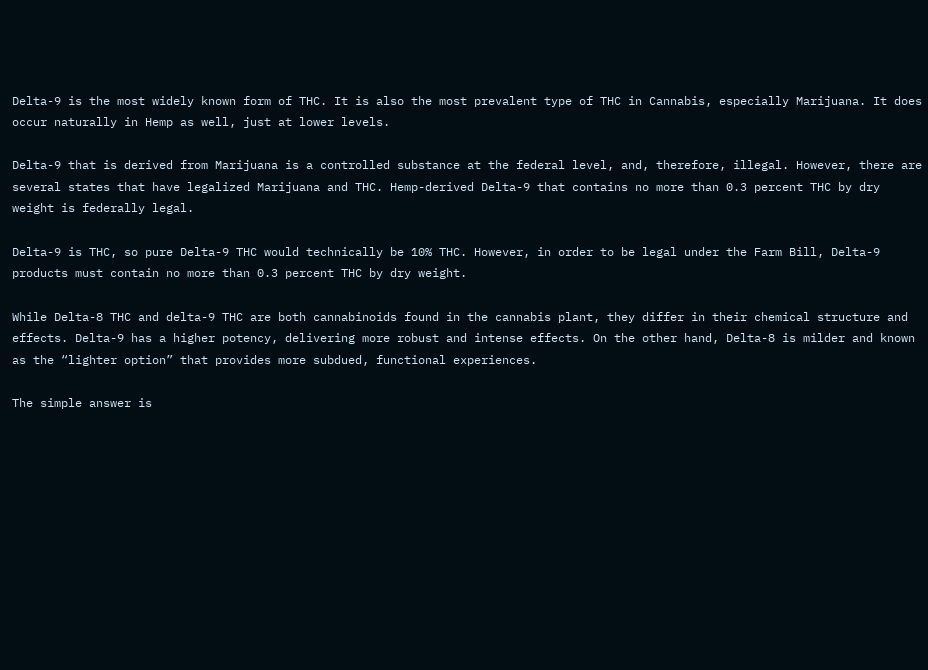Delta-9 is the most widely known form of THC. It is also the most prevalent type of THC in Cannabis, especially Marijuana. It does occur naturally in Hemp as well, just at lower levels.

Delta-9 that is derived from Marijuana is a controlled substance at the federal level, and, therefore, illegal. However, there are several states that have legalized Marijuana and THC. Hemp-derived Delta-9 that contains no more than 0.3 percent THC by dry weight is federally legal.

Delta-9 is THC, so pure Delta-9 THC would technically be 10% THC. However, in order to be legal under the Farm Bill, Delta-9 products must contain no more than 0.3 percent THC by dry weight.

While Delta-8 THC and delta-9 THC are both cannabinoids found in the cannabis plant, they differ in their chemical structure and effects. Delta-9 has a higher potency, delivering more robust and intense effects. On the other hand, Delta-8 is milder and known as the “lighter option” that provides more subdued, functional experiences.

The simple answer is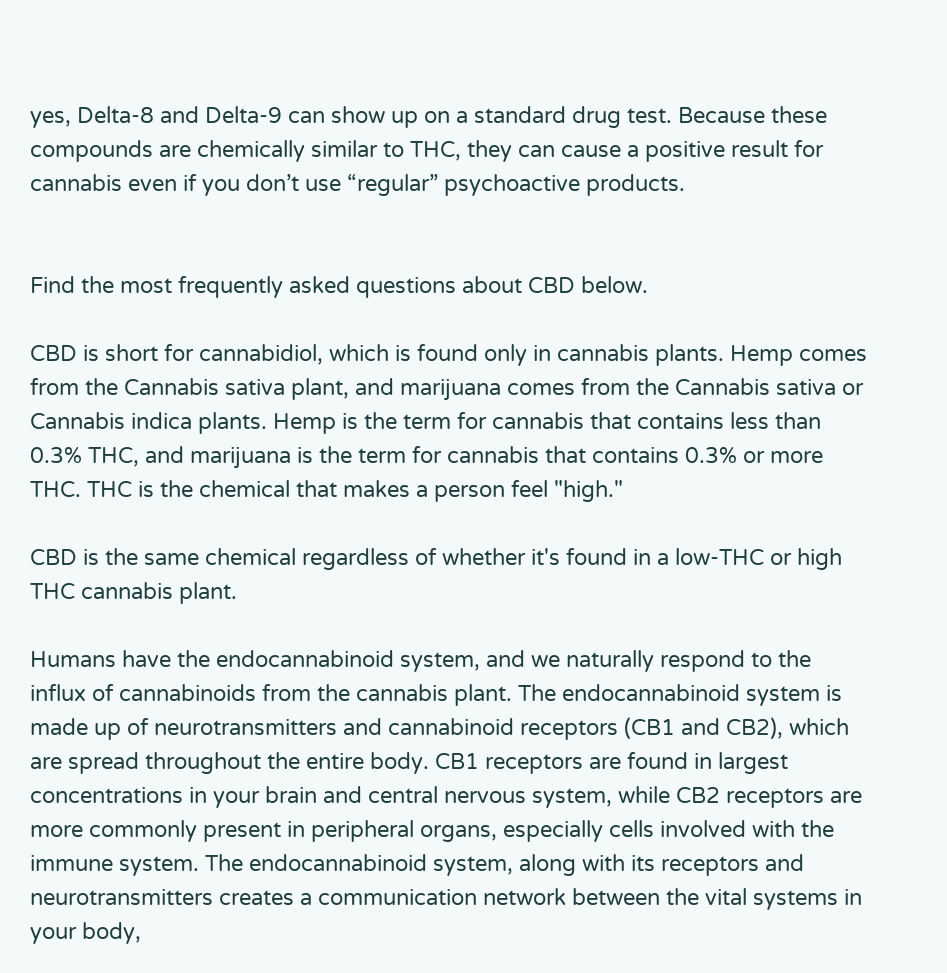yes, Delta-8 and Delta-9 can show up on a standard drug test. Because these compounds are chemically similar to THC, they can cause a positive result for cannabis even if you don’t use “regular” psychoactive products.


Find the most frequently asked questions about CBD below.

CBD is short for cannabidiol, which is found only in cannabis plants. Hemp comes from the Cannabis sativa plant, and marijuana comes from the Cannabis sativa or Cannabis indica plants. Hemp is the term for cannabis that contains less than 0.3% THC, and marijuana is the term for cannabis that contains 0.3% or more THC. THC is the chemical that makes a person feel "high."

CBD is the same chemical regardless of whether it's found in a low-THC or high THC cannabis plant.

Humans have the endocannabinoid system, and we naturally respond to the influx of cannabinoids from the cannabis plant. The endocannabinoid system is made up of neurotransmitters and cannabinoid receptors (CB1 and CB2), which are spread throughout the entire body. CB1 receptors are found in largest concentrations in your brain and central nervous system, while CB2 receptors are more commonly present in peripheral organs, especially cells involved with the immune system. The endocannabinoid system, along with its receptors and neurotransmitters creates a communication network between the vital systems in your body,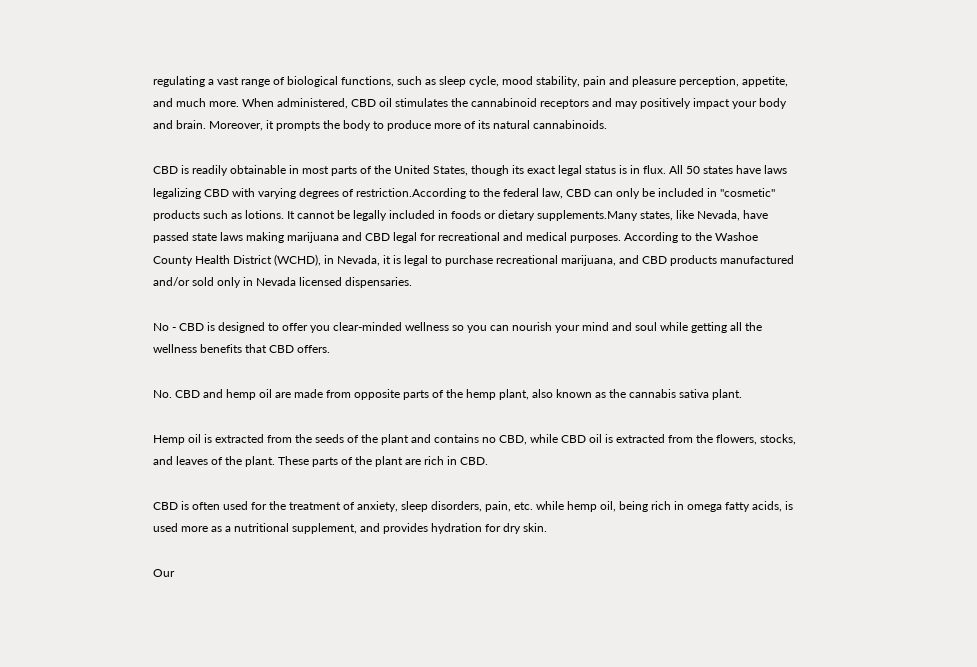regulating a vast range of biological functions, such as sleep cycle, mood stability, pain and pleasure perception, appetite, and much more. When administered, CBD oil stimulates the cannabinoid receptors and may positively impact your body and brain. Moreover, it prompts the body to produce more of its natural cannabinoids.

CBD is readily obtainable in most parts of the United States, though its exact legal status is in flux. All 50 states have laws legalizing CBD with varying degrees of restriction.According to the federal law, CBD can only be included in "cosmetic" products such as lotions. It cannot be legally included in foods or dietary supplements.Many states, like Nevada, have passed state laws making marijuana and CBD legal for recreational and medical purposes. According to the Washoe County Health District (WCHD), in Nevada, it is legal to purchase recreational marijuana, and CBD products manufactured and/or sold only in Nevada licensed dispensaries.

No - CBD is designed to offer you clear-minded wellness so you can nourish your mind and soul while getting all the wellness benefits that CBD offers.

No. CBD and hemp oil are made from opposite parts of the hemp plant, also known as the cannabis sativa plant.

Hemp oil is extracted from the seeds of the plant and contains no CBD, while CBD oil is extracted from the flowers, stocks, and leaves of the plant. These parts of the plant are rich in CBD.

CBD is often used for the treatment of anxiety, sleep disorders, pain, etc. while hemp oil, being rich in omega fatty acids, is used more as a nutritional supplement, and provides hydration for dry skin.

Our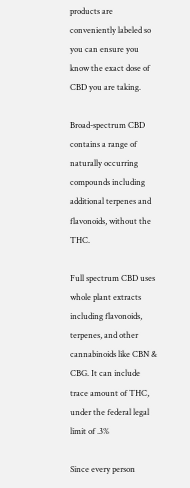products are conveniently labeled so you can ensure you know the exact dose of CBD you are taking.

Broad-spectrum CBD contains a range of naturally occurring compounds including additional terpenes and flavonoids, without the THC.

Full spectrum CBD uses whole plant extracts including flavonoids, terpenes, and other cannabinoids like CBN & CBG. It can include trace amount of THC, under the federal legal limit of .3%

Since every person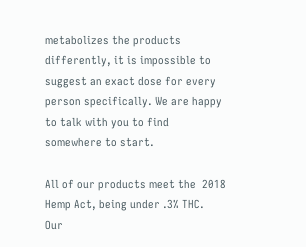metabolizes the products differently, it is impossible to suggest an exact dose for every person specifically. We are happy to talk with you to find somewhere to start.

All of our products meet the  2018 Hemp Act, being under .3% THC.   Our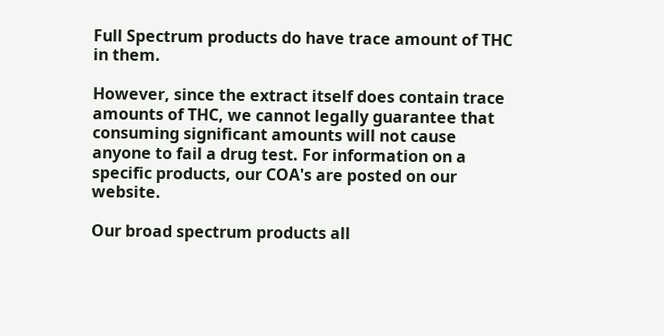Full Spectrum products do have trace amount of THC in them.

However, since the extract itself does contain trace amounts of THC, we cannot legally guarantee that consuming significant amounts will not cause anyone to fail a drug test. For information on a specific products, our COA's are posted on our website.

Our broad spectrum products all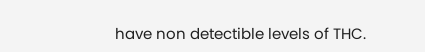have non detectible levels of THC.